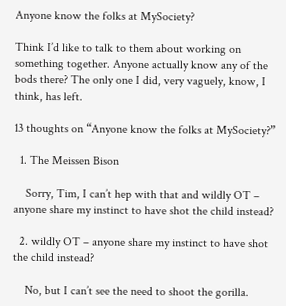Anyone know the folks at MySociety?

Think I’d like to talk to them about working on something together. Anyone actually know any of the bods there? The only one I did, very vaguely, know, I think, has left.

13 thoughts on “Anyone know the folks at MySociety?”

  1. The Meissen Bison

    Sorry, Tim, I can’t hep with that and wildly OT – anyone share my instinct to have shot the child instead?

  2. wildly OT – anyone share my instinct to have shot the child instead?

    No, but I can’t see the need to shoot the gorilla.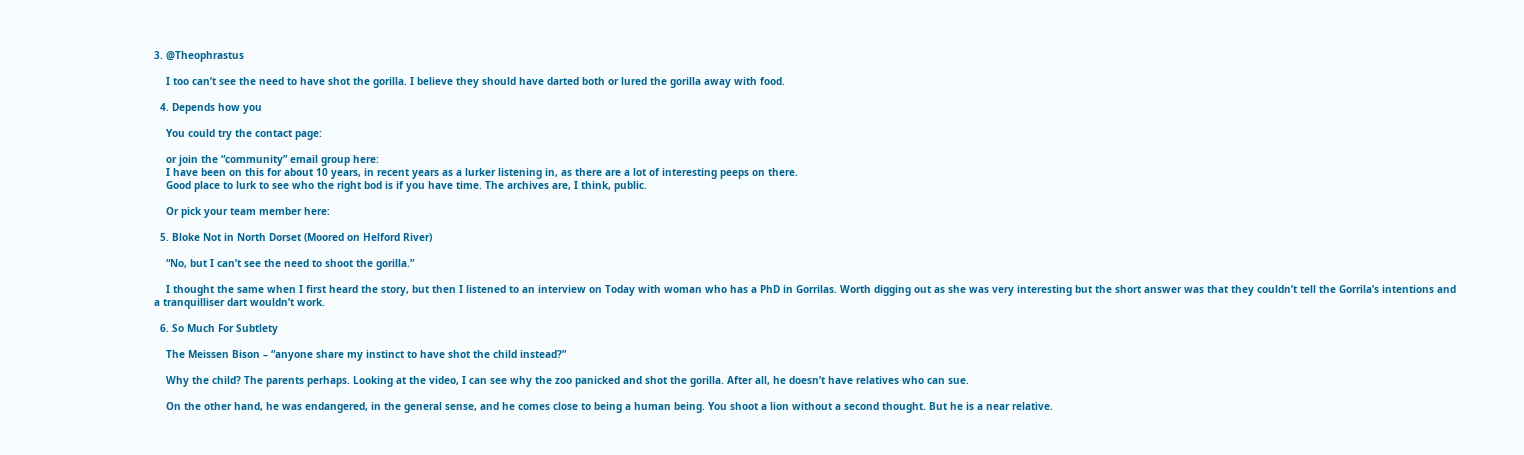3. @Theophrastus

    I too can’t see the need to have shot the gorilla. I believe they should have darted both or lured the gorilla away with food.

  4. Depends how you

    You could try the contact page:

    or join the “community” email group here:
    I have been on this for about 10 years, in recent years as a lurker listening in, as there are a lot of interesting peeps on there.
    Good place to lurk to see who the right bod is if you have time. The archives are, I think, public.

    Or pick your team member here:

  5. Bloke Not in North Dorset (Moored on Helford River)

    “No, but I can’t see the need to shoot the gorilla.”

    I thought the same when I first heard the story, but then I listened to an interview on Today with woman who has a PhD in Gorrilas. Worth digging out as she was very interesting but the short answer was that they couldn’t tell the Gorrila’s intentions and a tranquilliser dart wouldn’t work.

  6. So Much For Subtlety

    The Meissen Bison – “anyone share my instinct to have shot the child instead?”

    Why the child? The parents perhaps. Looking at the video, I can see why the zoo panicked and shot the gorilla. After all, he doesn’t have relatives who can sue.

    On the other hand, he was endangered, in the general sense, and he comes close to being a human being. You shoot a lion without a second thought. But he is a near relative.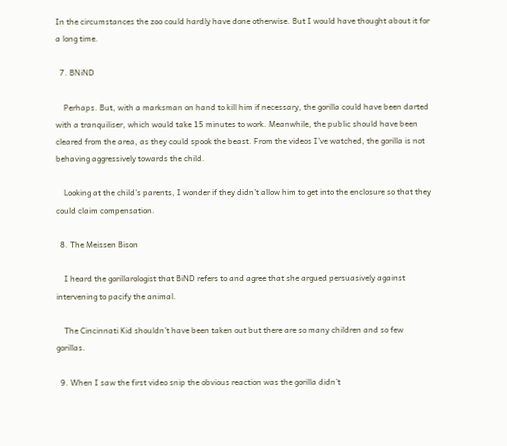In the circumstances the zoo could hardly have done otherwise. But I would have thought about it for a long time.

  7. BNiND

    Perhaps. But, with a marksman on hand to kill him if necessary, the gorilla could have been darted with a tranquiliser, which would take 15 minutes to work. Meanwhile, the public should have been cleared from the area, as they could spook the beast. From the videos I’ve watched, the gorilla is not behaving aggressively towards the child.

    Looking at the child’s parents, I wonder if they didn’t allow him to get into the enclosure so that they could claim compensation.

  8. The Meissen Bison

    I heard the gorillarologist that BiND refers to and agree that she argued persuasively against intervening to pacify the animal.

    The Cincinnati Kid shouldn’t have been taken out but there are so many children and so few gorillas.

  9. When I saw the first video snip the obvious reaction was the gorilla didn’t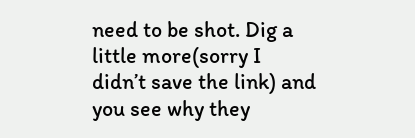need to be shot. Dig a little more(sorry I didn’t save the link) and you see why they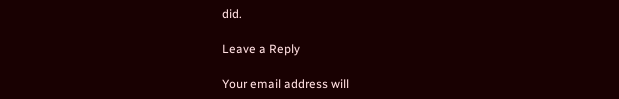did.

Leave a Reply

Your email address will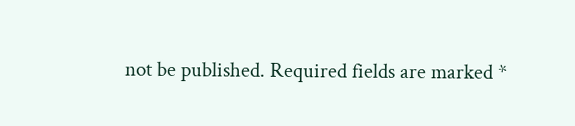not be published. Required fields are marked *